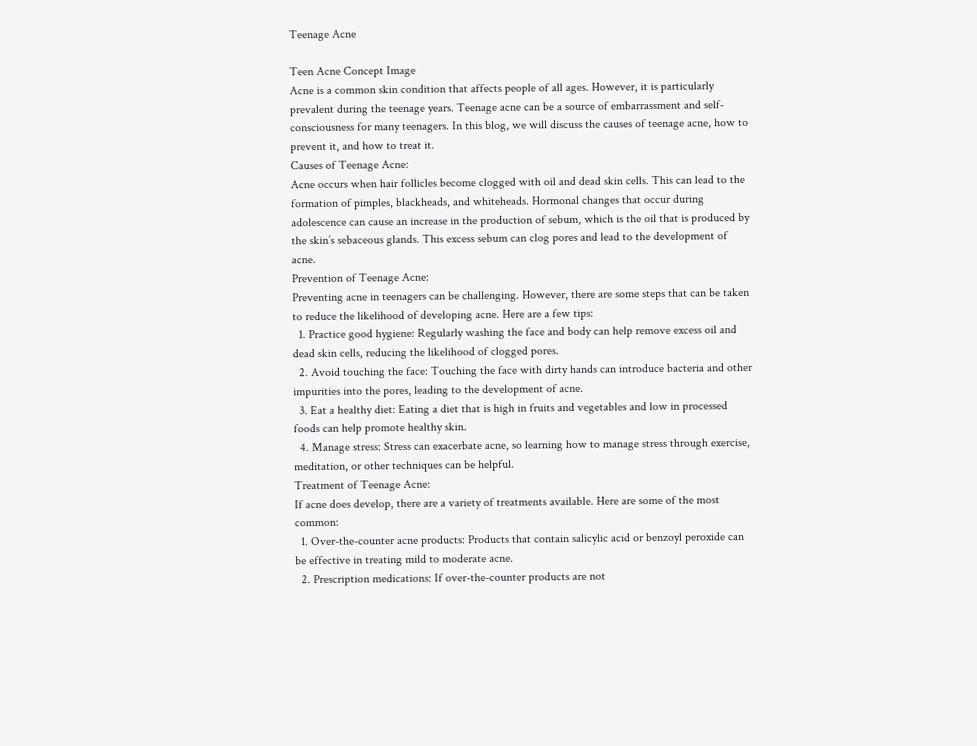Teenage Acne

Teen Acne Concept Image
Acne is a common skin condition that affects people of all ages. However, it is particularly prevalent during the teenage years. Teenage acne can be a source of embarrassment and self-consciousness for many teenagers. In this blog, we will discuss the causes of teenage acne, how to prevent it, and how to treat it.
Causes of Teenage Acne:
Acne occurs when hair follicles become clogged with oil and dead skin cells. This can lead to the formation of pimples, blackheads, and whiteheads. Hormonal changes that occur during adolescence can cause an increase in the production of sebum, which is the oil that is produced by the skin’s sebaceous glands. This excess sebum can clog pores and lead to the development of acne.
Prevention of Teenage Acne:
Preventing acne in teenagers can be challenging. However, there are some steps that can be taken to reduce the likelihood of developing acne. Here are a few tips:
  1. Practice good hygiene: Regularly washing the face and body can help remove excess oil and dead skin cells, reducing the likelihood of clogged pores.
  2. Avoid touching the face: Touching the face with dirty hands can introduce bacteria and other impurities into the pores, leading to the development of acne.
  3. Eat a healthy diet: Eating a diet that is high in fruits and vegetables and low in processed foods can help promote healthy skin.
  4. Manage stress: Stress can exacerbate acne, so learning how to manage stress through exercise, meditation, or other techniques can be helpful.
Treatment of Teenage Acne:
If acne does develop, there are a variety of treatments available. Here are some of the most common:
  1. Over-the-counter acne products: Products that contain salicylic acid or benzoyl peroxide can be effective in treating mild to moderate acne.
  2. Prescription medications: If over-the-counter products are not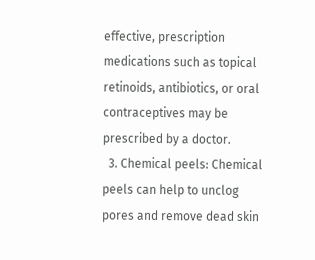effective, prescription medications such as topical retinoids, antibiotics, or oral contraceptives may be prescribed by a doctor.
  3. Chemical peels: Chemical peels can help to unclog pores and remove dead skin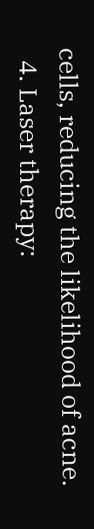cells, reducing the likelihood of acne.
  4. Laser therapy: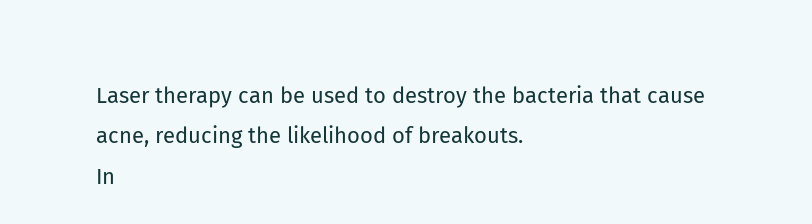Laser therapy can be used to destroy the bacteria that cause acne, reducing the likelihood of breakouts.
In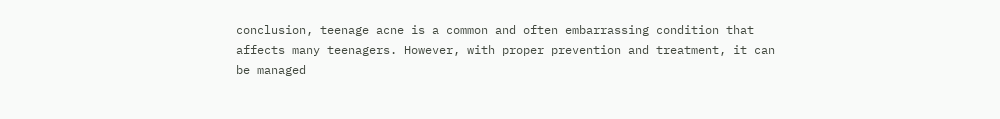conclusion, teenage acne is a common and often embarrassing condition that affects many teenagers. However, with proper prevention and treatment, it can be managed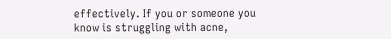effectively. If you or someone you know is struggling with acne,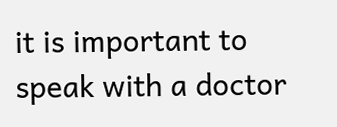it is important to speak with a doctor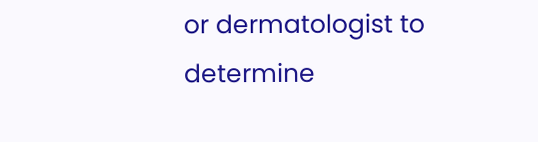or dermatologist to determine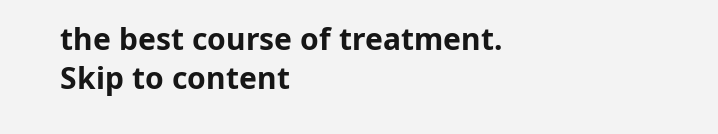the best course of treatment.
Skip to content